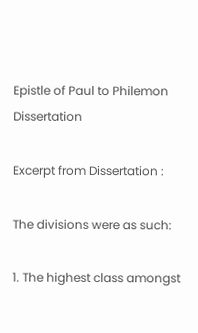Epistle of Paul to Philemon Dissertation

Excerpt from Dissertation :

The divisions were as such:

1. The highest class amongst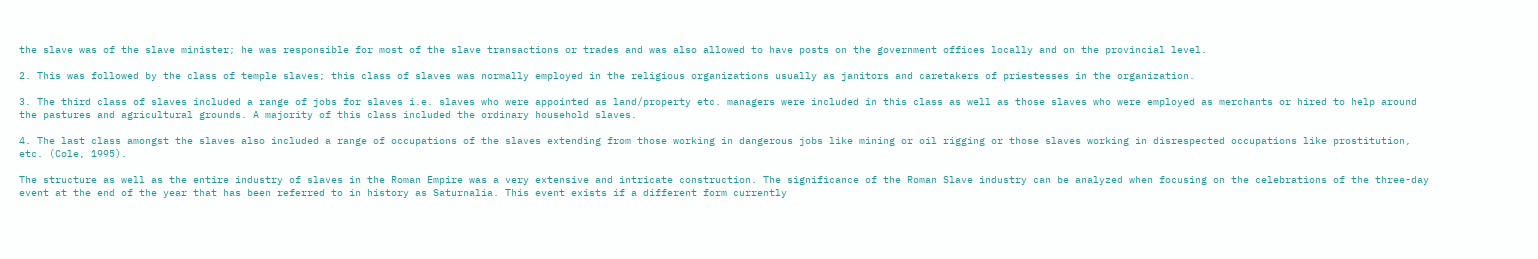the slave was of the slave minister; he was responsible for most of the slave transactions or trades and was also allowed to have posts on the government offices locally and on the provincial level.

2. This was followed by the class of temple slaves; this class of slaves was normally employed in the religious organizations usually as janitors and caretakers of priestesses in the organization.

3. The third class of slaves included a range of jobs for slaves i.e. slaves who were appointed as land/property etc. managers were included in this class as well as those slaves who were employed as merchants or hired to help around the pastures and agricultural grounds. A majority of this class included the ordinary household slaves.

4. The last class amongst the slaves also included a range of occupations of the slaves extending from those working in dangerous jobs like mining or oil rigging or those slaves working in disrespected occupations like prostitution, etc. (Cole, 1995).

The structure as well as the entire industry of slaves in the Roman Empire was a very extensive and intricate construction. The significance of the Roman Slave industry can be analyzed when focusing on the celebrations of the three-day event at the end of the year that has been referred to in history as Saturnalia. This event exists if a different form currently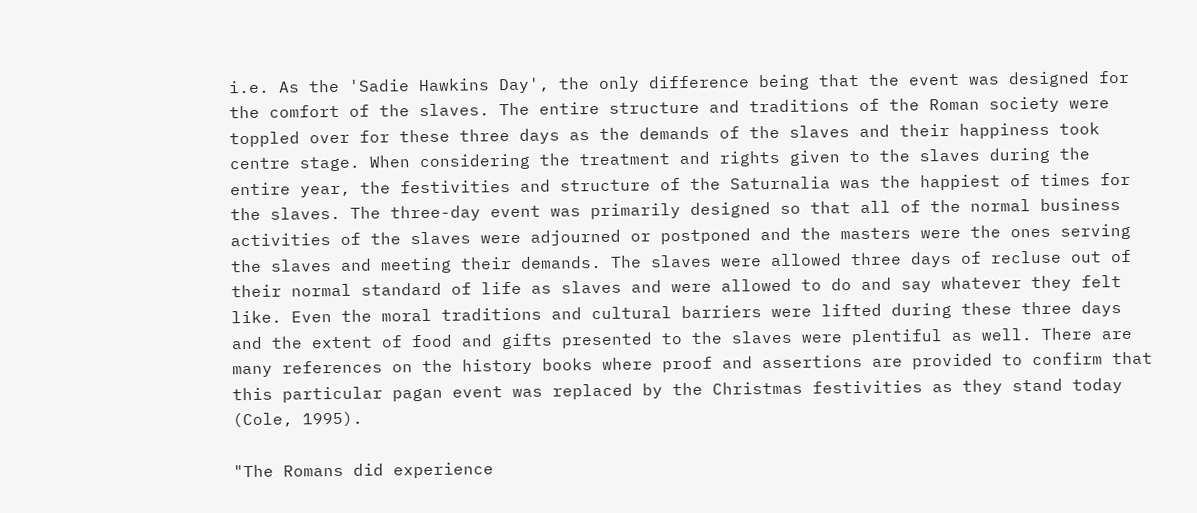i.e. As the 'Sadie Hawkins Day', the only difference being that the event was designed for the comfort of the slaves. The entire structure and traditions of the Roman society were toppled over for these three days as the demands of the slaves and their happiness took centre stage. When considering the treatment and rights given to the slaves during the entire year, the festivities and structure of the Saturnalia was the happiest of times for the slaves. The three-day event was primarily designed so that all of the normal business activities of the slaves were adjourned or postponed and the masters were the ones serving the slaves and meeting their demands. The slaves were allowed three days of recluse out of their normal standard of life as slaves and were allowed to do and say whatever they felt like. Even the moral traditions and cultural barriers were lifted during these three days and the extent of food and gifts presented to the slaves were plentiful as well. There are many references on the history books where proof and assertions are provided to confirm that this particular pagan event was replaced by the Christmas festivities as they stand today (Cole, 1995).

"The Romans did experience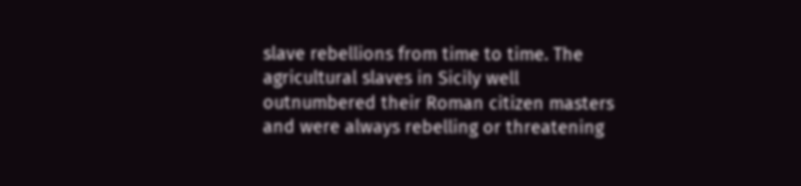slave rebellions from time to time. The agricultural slaves in Sicily well outnumbered their Roman citizen masters and were always rebelling or threatening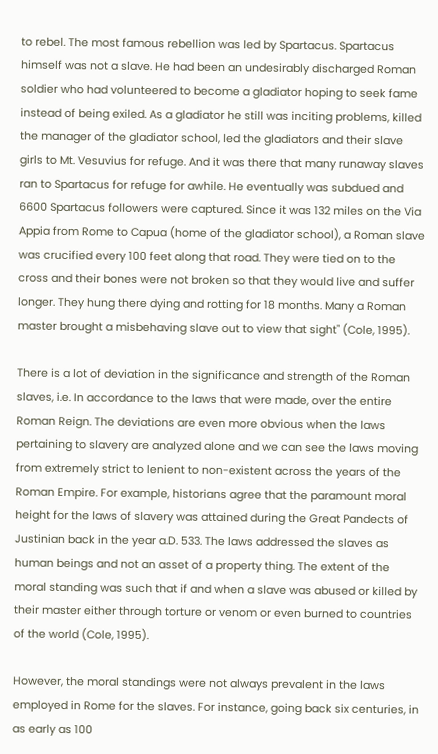to rebel. The most famous rebellion was led by Spartacus. Spartacus himself was not a slave. He had been an undesirably discharged Roman soldier who had volunteered to become a gladiator hoping to seek fame instead of being exiled. As a gladiator he still was inciting problems, killed the manager of the gladiator school, led the gladiators and their slave girls to Mt. Vesuvius for refuge. And it was there that many runaway slaves ran to Spartacus for refuge for awhile. He eventually was subdued and 6600 Spartacus followers were captured. Since it was 132 miles on the Via Appia from Rome to Capua (home of the gladiator school), a Roman slave was crucified every 100 feet along that road. They were tied on to the cross and their bones were not broken so that they would live and suffer longer. They hung there dying and rotting for 18 months. Many a Roman master brought a misbehaving slave out to view that sight" (Cole, 1995).

There is a lot of deviation in the significance and strength of the Roman slaves, i.e. In accordance to the laws that were made, over the entire Roman Reign. The deviations are even more obvious when the laws pertaining to slavery are analyzed alone and we can see the laws moving from extremely strict to lenient to non-existent across the years of the Roman Empire. For example, historians agree that the paramount moral height for the laws of slavery was attained during the Great Pandects of Justinian back in the year a.D. 533. The laws addressed the slaves as human beings and not an asset of a property thing. The extent of the moral standing was such that if and when a slave was abused or killed by their master either through torture or venom or even burned to countries of the world (Cole, 1995).

However, the moral standings were not always prevalent in the laws employed in Rome for the slaves. For instance, going back six centuries, in as early as 100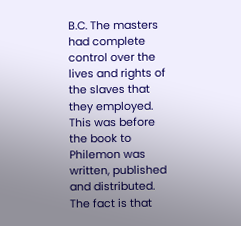B.C. The masters had complete control over the lives and rights of the slaves that they employed. This was before the book to Philemon was written, published and distributed. The fact is that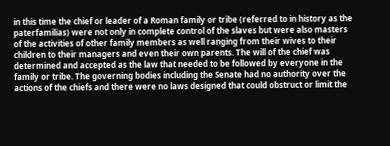in this time the chief or leader of a Roman family or tribe (referred to in history as the paterfamilias) were not only in complete control of the slaves but were also masters of the activities of other family members as well ranging from their wives to their children to their managers and even their own parents. The will of the chief was determined and accepted as the law that needed to be followed by everyone in the family or tribe. The governing bodies including the Senate had no authority over the actions of the chiefs and there were no laws designed that could obstruct or limit the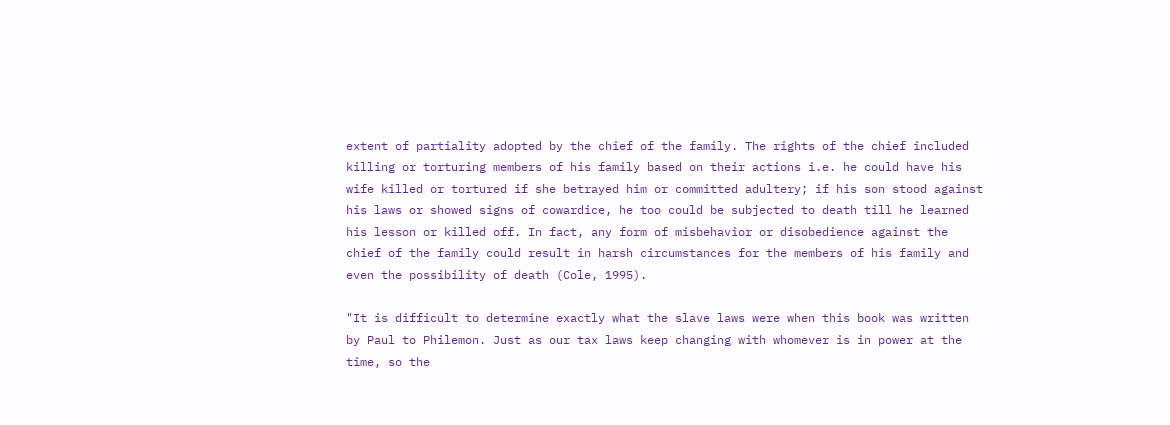extent of partiality adopted by the chief of the family. The rights of the chief included killing or torturing members of his family based on their actions i.e. he could have his wife killed or tortured if she betrayed him or committed adultery; if his son stood against his laws or showed signs of cowardice, he too could be subjected to death till he learned his lesson or killed off. In fact, any form of misbehavior or disobedience against the chief of the family could result in harsh circumstances for the members of his family and even the possibility of death (Cole, 1995).

"It is difficult to determine exactly what the slave laws were when this book was written by Paul to Philemon. Just as our tax laws keep changing with whomever is in power at the time, so the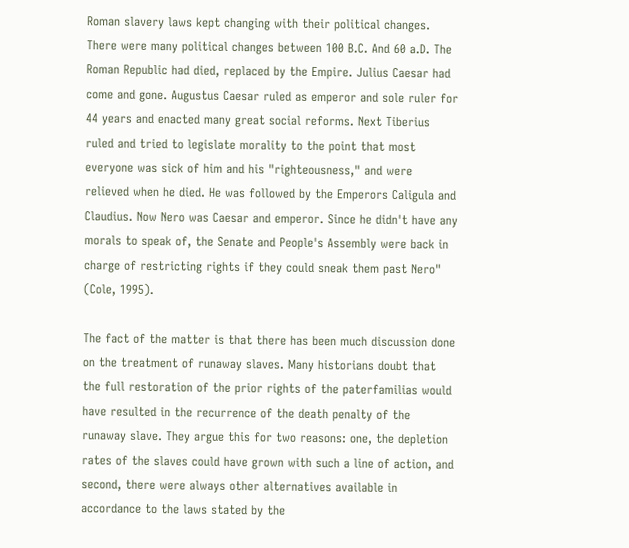Roman slavery laws kept changing with their political changes. There were many political changes between 100 B.C. And 60 a.D. The Roman Republic had died, replaced by the Empire. Julius Caesar had come and gone. Augustus Caesar ruled as emperor and sole ruler for 44 years and enacted many great social reforms. Next Tiberius ruled and tried to legislate morality to the point that most everyone was sick of him and his "righteousness," and were relieved when he died. He was followed by the Emperors Caligula and Claudius. Now Nero was Caesar and emperor. Since he didn't have any morals to speak of, the Senate and People's Assembly were back in charge of restricting rights if they could sneak them past Nero" (Cole, 1995).

The fact of the matter is that there has been much discussion done on the treatment of runaway slaves. Many historians doubt that the full restoration of the prior rights of the paterfamilias would have resulted in the recurrence of the death penalty of the runaway slave. They argue this for two reasons: one, the depletion rates of the slaves could have grown with such a line of action, and second, there were always other alternatives available in accordance to the laws stated by the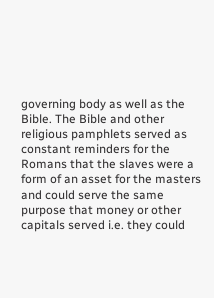governing body as well as the Bible. The Bible and other religious pamphlets served as constant reminders for the Romans that the slaves were a form of an asset for the masters and could serve the same purpose that money or other capitals served i.e. they could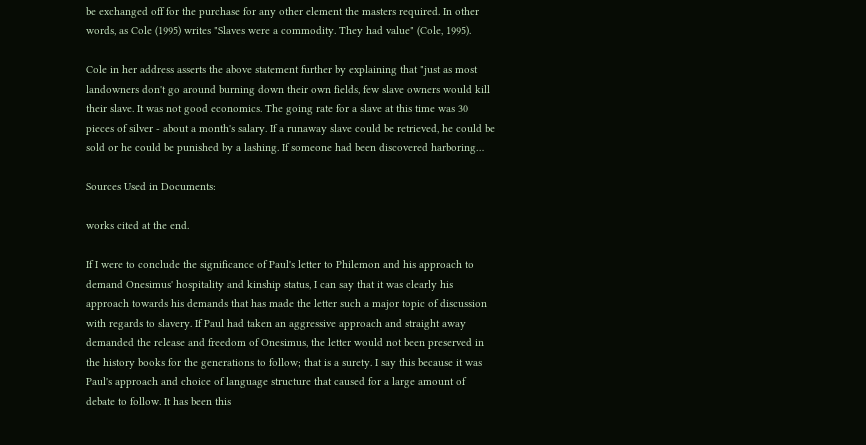be exchanged off for the purchase for any other element the masters required. In other words, as Cole (1995) writes "Slaves were a commodity. They had value" (Cole, 1995).

Cole in her address asserts the above statement further by explaining that "just as most landowners don't go around burning down their own fields, few slave owners would kill their slave. It was not good economics. The going rate for a slave at this time was 30 pieces of silver - about a month's salary. If a runaway slave could be retrieved, he could be sold or he could be punished by a lashing. If someone had been discovered harboring…

Sources Used in Documents:

works cited at the end.

If I were to conclude the significance of Paul's letter to Philemon and his approach to demand Onesimus' hospitality and kinship status, I can say that it was clearly his approach towards his demands that has made the letter such a major topic of discussion with regards to slavery. If Paul had taken an aggressive approach and straight away demanded the release and freedom of Onesimus, the letter would not been preserved in the history books for the generations to follow; that is a surety. I say this because it was Paul's approach and choice of language structure that caused for a large amount of debate to follow. It has been this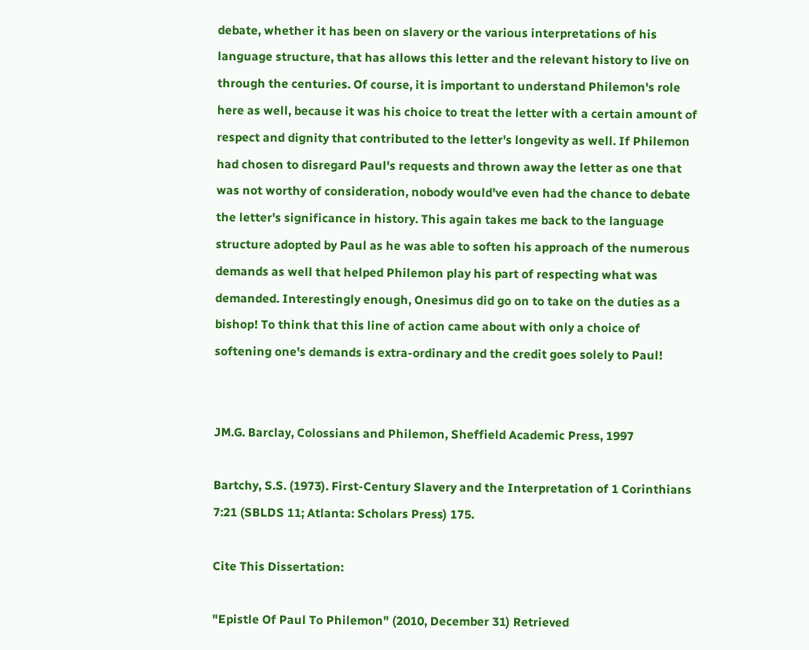debate, whether it has been on slavery or the various interpretations of his language structure, that has allows this letter and the relevant history to live on through the centuries. Of course, it is important to understand Philemon's role here as well, because it was his choice to treat the letter with a certain amount of respect and dignity that contributed to the letter's longevity as well. If Philemon had chosen to disregard Paul's requests and thrown away the letter as one that was not worthy of consideration, nobody would've even had the chance to debate the letter's significance in history. This again takes me back to the language structure adopted by Paul as he was able to soften his approach of the numerous demands as well that helped Philemon play his part of respecting what was demanded. Interestingly enough, Onesimus did go on to take on the duties as a bishop! To think that this line of action came about with only a choice of softening one's demands is extra-ordinary and the credit goes solely to Paul!


JM.G. Barclay, Colossians and Philemon, Sheffield Academic Press, 1997

Bartchy, S.S. (1973). First-Century Slavery and the Interpretation of 1 Corinthians 7:21 (SBLDS 11; Atlanta: Scholars Press) 175.

Cite This Dissertation:

"Epistle Of Paul To Philemon" (2010, December 31) Retrieved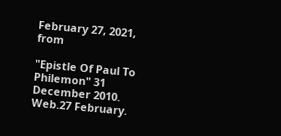February 27, 2021, from

"Epistle Of Paul To Philemon" 31 December 2010. Web.27 February.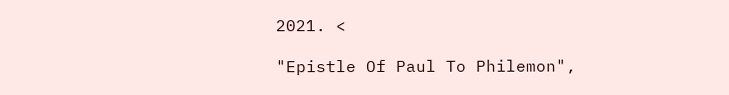2021. <

"Epistle Of Paul To Philemon",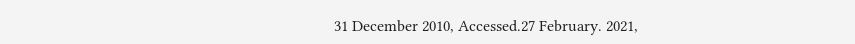31 December 2010, Accessed.27 February. 2021,